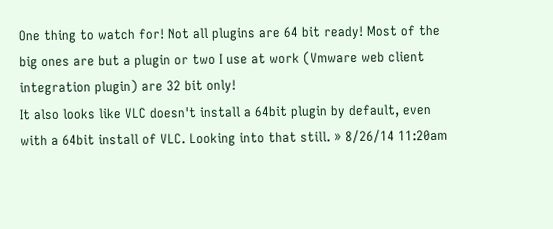One thing to watch for! Not all plugins are 64 bit ready! Most of the big ones are but a plugin or two I use at work (Vmware web client integration plugin) are 32 bit only!
It also looks like VLC doesn't install a 64bit plugin by default, even with a 64bit install of VLC. Looking into that still. » 8/26/14 11:20am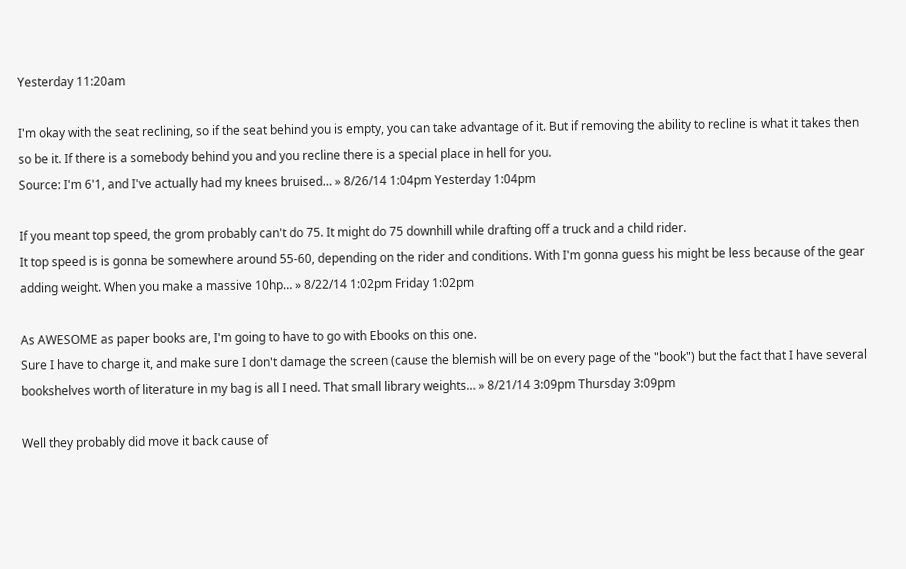Yesterday 11:20am

I'm okay with the seat reclining, so if the seat behind you is empty, you can take advantage of it. But if removing the ability to recline is what it takes then so be it. If there is a somebody behind you and you recline there is a special place in hell for you.
Source: I'm 6'1, and I've actually had my knees bruised… » 8/26/14 1:04pm Yesterday 1:04pm

If you meant top speed, the grom probably can't do 75. It might do 75 downhill while drafting off a truck and a child rider.
It top speed is is gonna be somewhere around 55-60, depending on the rider and conditions. With I'm gonna guess his might be less because of the gear adding weight. When you make a massive 10hp… » 8/22/14 1:02pm Friday 1:02pm

As AWESOME as paper books are, I'm going to have to go with Ebooks on this one.
Sure I have to charge it, and make sure I don't damage the screen (cause the blemish will be on every page of the "book") but the fact that I have several bookshelves worth of literature in my bag is all I need. That small library weights… » 8/21/14 3:09pm Thursday 3:09pm

Well they probably did move it back cause of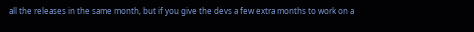all the releases in the same month, but if you give the devs a few extra months to work on a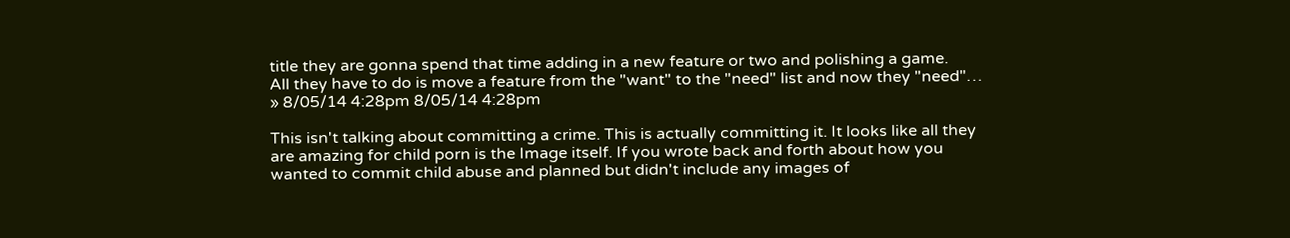title they are gonna spend that time adding in a new feature or two and polishing a game.
All they have to do is move a feature from the "want" to the "need" list and now they "need"… » 8/05/14 4:28pm 8/05/14 4:28pm

This isn't talking about committing a crime. This is actually committing it. It looks like all they are amazing for child porn is the Image itself. If you wrote back and forth about how you wanted to commit child abuse and planned but didn't include any images of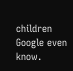children Google even know.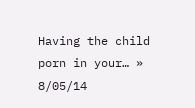Having the child porn in your… » 8/05/14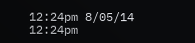12:24pm 8/05/14 12:24pm